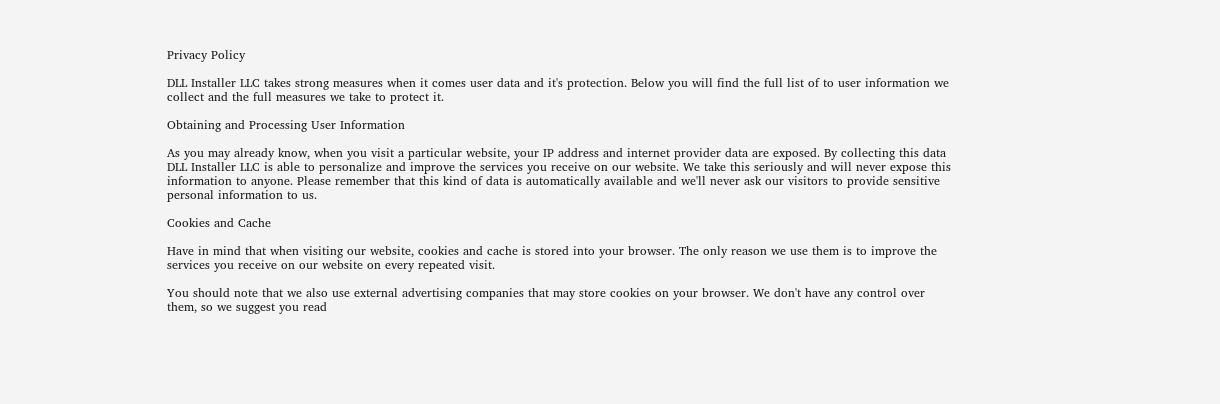Privacy Policy

DLL Installer LLC takes strong measures when it comes user data and it's protection. Below you will find the full list of to user information we collect and the full measures we take to protect it.

Obtaining and Processing User Information

As you may already know, when you visit a particular website, your IP address and internet provider data are exposed. By collecting this data DLL Installer LLC is able to personalize and improve the services you receive on our website. We take this seriously and will never expose this information to anyone. Please remember that this kind of data is automatically available and we'll never ask our visitors to provide sensitive personal information to us.

Cookies and Cache

Have in mind that when visiting our website, cookies and cache is stored into your browser. The only reason we use them is to improve the services you receive on our website on every repeated visit.

You should note that we also use external advertising companies that may store cookies on your browser. We don't have any control over them, so we suggest you read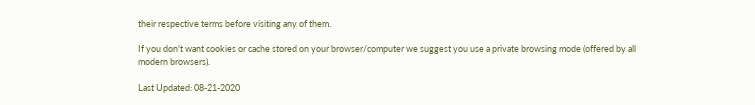their respective terms before visiting any of them.

If you don't want cookies or cache stored on your browser/computer we suggest you use a private browsing mode (offered by all modern browsers).

Last Updated: 08-21-2020